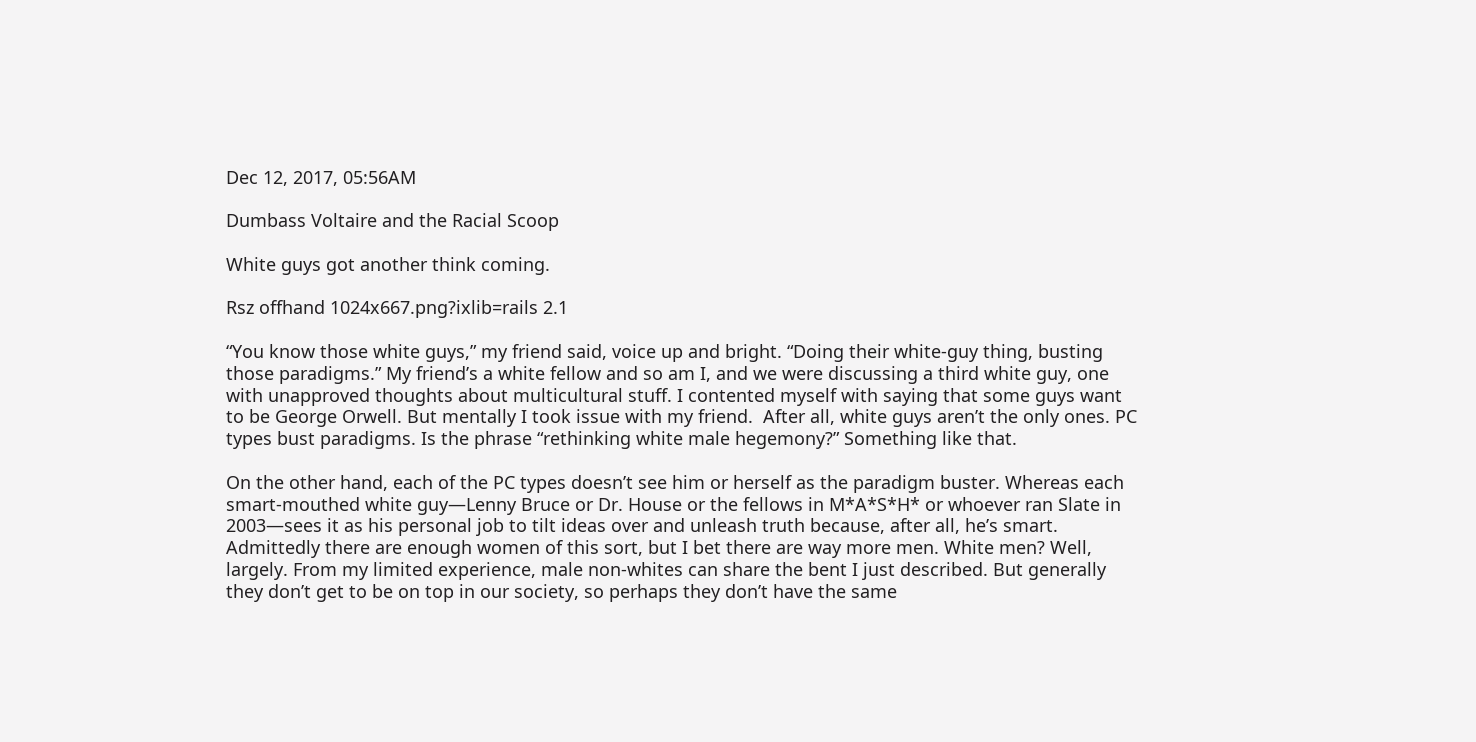Dec 12, 2017, 05:56AM

Dumbass Voltaire and the Racial Scoop

White guys got another think coming.

Rsz offhand 1024x667.png?ixlib=rails 2.1

“You know those white guys,” my friend said, voice up and bright. “Doing their white-guy thing, busting those paradigms.” My friend’s a white fellow and so am I, and we were discussing a third white guy, one with unapproved thoughts about multicultural stuff. I contented myself with saying that some guys want to be George Orwell. But mentally I took issue with my friend.  After all, white guys aren’t the only ones. PC types bust paradigms. Is the phrase “rethinking white male hegemony?” Something like that.

On the other hand, each of the PC types doesn’t see him or herself as the paradigm buster. Whereas each smart-mouthed white guy—Lenny Bruce or Dr. House or the fellows in M*A*S*H* or whoever ran Slate in 2003—sees it as his personal job to tilt ideas over and unleash truth because, after all, he’s smart. Admittedly there are enough women of this sort, but I bet there are way more men. White men? Well, largely. From my limited experience, male non-whites can share the bent I just described. But generally they don’t get to be on top in our society, so perhaps they don’t have the same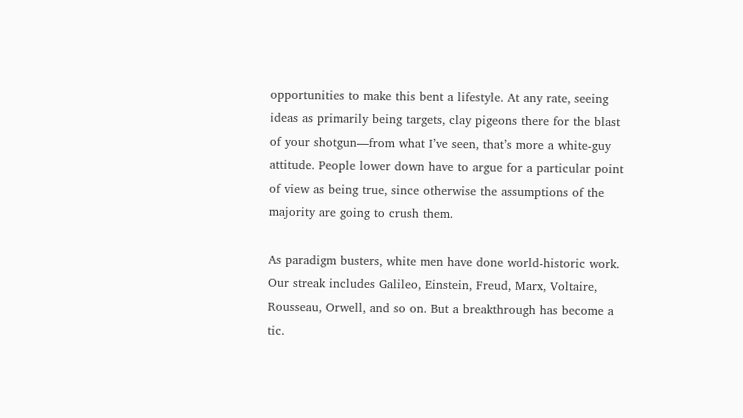opportunities to make this bent a lifestyle. At any rate, seeing ideas as primarily being targets, clay pigeons there for the blast of your shotgun—from what I’ve seen, that’s more a white-guy attitude. People lower down have to argue for a particular point of view as being true, since otherwise the assumptions of the majority are going to crush them.

As paradigm busters, white men have done world-historic work. Our streak includes Galileo, Einstein, Freud, Marx, Voltaire, Rousseau, Orwell, and so on. But a breakthrough has become a tic.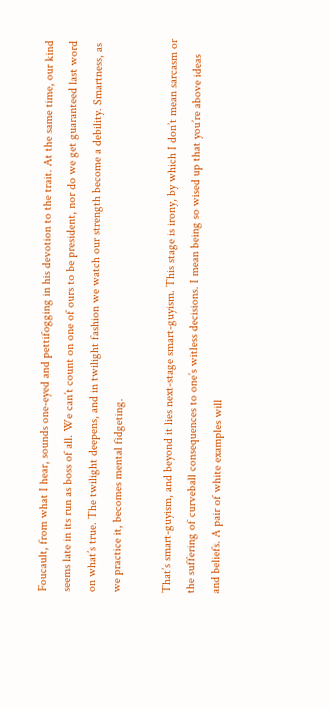Foucault, from what I hear, sounds one-eyed and pettifogging in his devotion to the trait. At the same time, our kind seems late in its run as boss of all. We can’t count on one of ours to be president, nor do we get guaranteed last word on what’s true. The twilight deepens, and in twilight fashion we watch our strength become a debility. Smartness, as we practice it, becomes mental fidgeting.

That’s smart-guyism, and beyond it lies next-stage smart-guyism. This stage is irony, by which I don’t mean sarcasm or the suffering of curveball consequences to one’s witless decisions. I mean being so wised up that you’re above ideas and beliefs. A pair of white examples will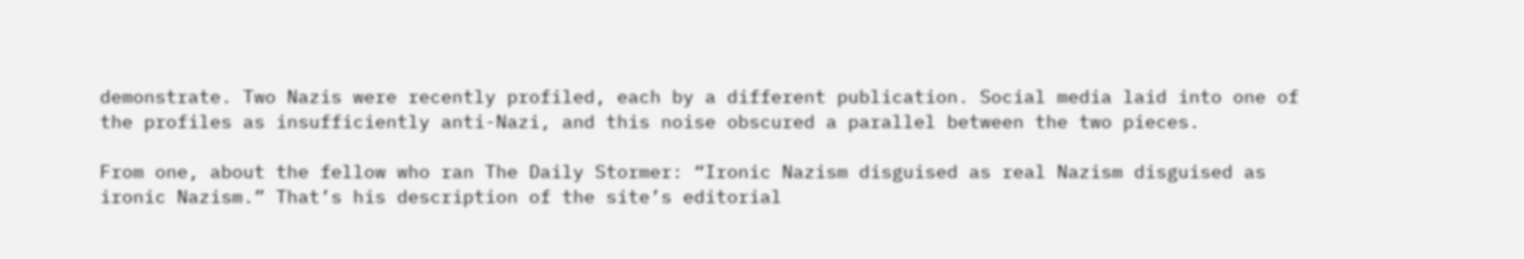demonstrate. Two Nazis were recently profiled, each by a different publication. Social media laid into one of the profiles as insufficiently anti-Nazi, and this noise obscured a parallel between the two pieces.

From one, about the fellow who ran The Daily Stormer: “Ironic Nazism disguised as real Nazism disguised as ironic Nazism.” That’s his description of the site’s editorial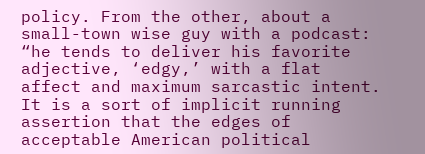policy. From the other, about a small-town wise guy with a podcast: “he tends to deliver his favorite adjective, ‘edgy,’ with a flat affect and maximum sarcastic intent. It is a sort of implicit running assertion that the edges of acceptable American political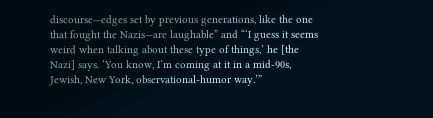discourse—edges set by previous generations, like the one that fought the Nazis—are laughable” and “‘I guess it seems weird when talking about these type of things,’ he [the Nazi] says. ‘You know, I’m coming at it in a mid-90s, Jewish, New York, observational-humor way.’”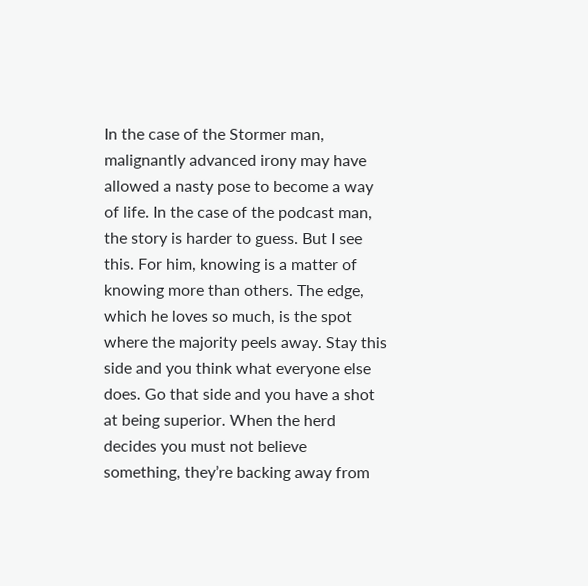In the case of the Stormer man, malignantly advanced irony may have allowed a nasty pose to become a way of life. In the case of the podcast man, the story is harder to guess. But I see this. For him, knowing is a matter of knowing more than others. The edge, which he loves so much, is the spot where the majority peels away. Stay this side and you think what everyone else does. Go that side and you have a shot at being superior. When the herd decides you must not believe something, they’re backing away from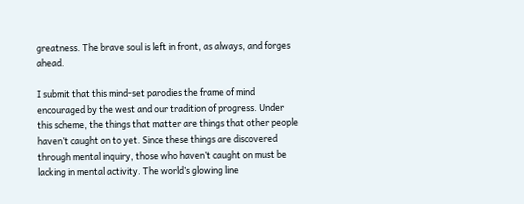greatness. The brave soul is left in front, as always, and forges ahead.

I submit that this mind-set parodies the frame of mind encouraged by the west and our tradition of progress. Under this scheme, the things that matter are things that other people haven’t caught on to yet. Since these things are discovered through mental inquiry, those who haven’t caught on must be lacking in mental activity. The world’s glowing line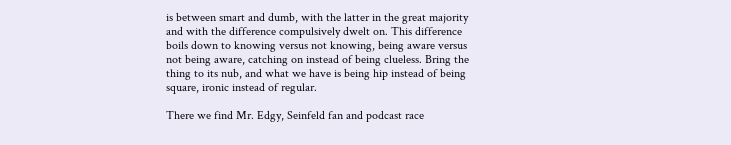is between smart and dumb, with the latter in the great majority and with the difference compulsively dwelt on. This difference boils down to knowing versus not knowing, being aware versus not being aware, catching on instead of being clueless. Bring the thing to its nub, and what we have is being hip instead of being square, ironic instead of regular.

There we find Mr. Edgy, Seinfeld fan and podcast race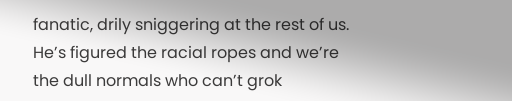fanatic, drily sniggering at the rest of us. He’s figured the racial ropes and we’re the dull normals who can’t grok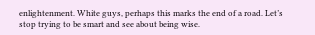enlightenment. White guys, perhaps this marks the end of a road. Let’s stop trying to be smart and see about being wise.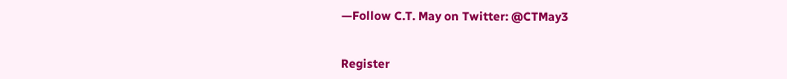—Follow C.T. May on Twitter: @CTMay3


Register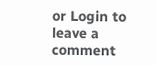or Login to leave a comment